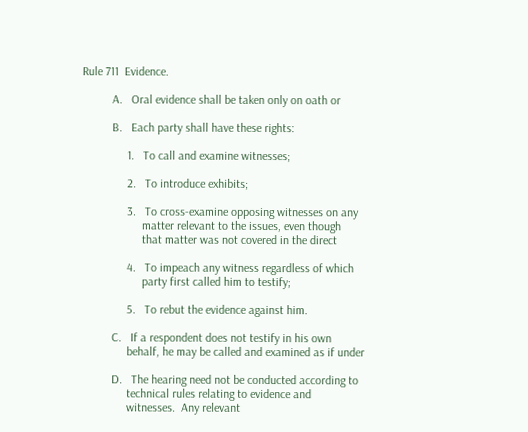Rule 711  Evidence.

          A.   Oral evidence shall be taken only on oath or

          B.   Each party shall have these rights:

               1.   To call and examine witnesses;

               2.   To introduce exhibits;

               3.   To cross-examine opposing witnesses on any
                    matter relevant to the issues, even though
                    that matter was not covered in the direct

               4.   To impeach any witness regardless of which
                    party first called him to testify;

               5.   To rebut the evidence against him.

          C.   If a respondent does not testify in his own
               behalf, he may be called and examined as if under

          D.   The hearing need not be conducted according to
               technical rules relating to evidence and
               witnesses.  Any relevant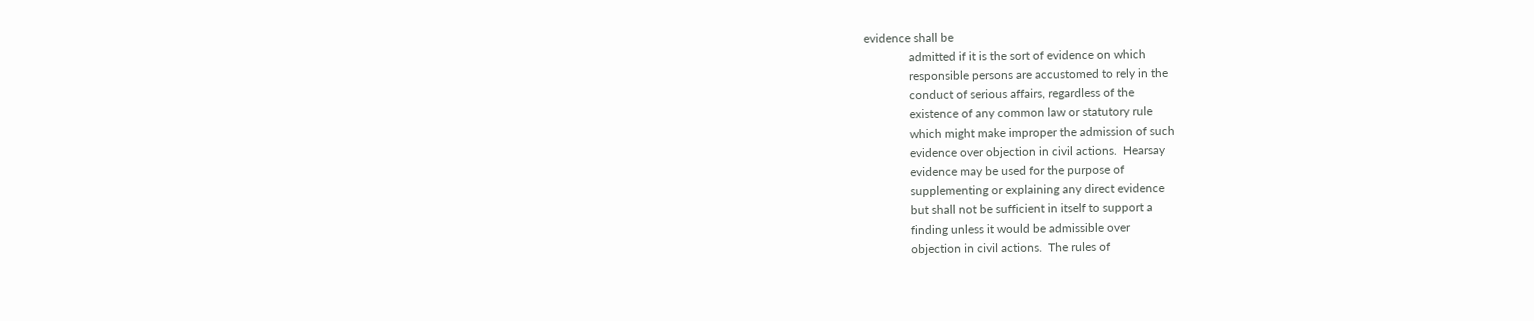evidence shall be
               admitted if it is the sort of evidence on which
               responsible persons are accustomed to rely in the
               conduct of serious affairs, regardless of the
               existence of any common law or statutory rule
               which might make improper the admission of such
               evidence over objection in civil actions.  Hearsay
               evidence may be used for the purpose of
               supplementing or explaining any direct evidence
               but shall not be sufficient in itself to support a
               finding unless it would be admissible over
               objection in civil actions.  The rules of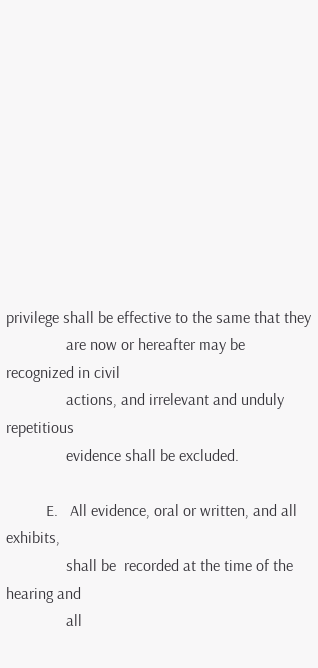privilege shall be effective to the same that they
               are now or hereafter may be recognized in civil
               actions, and irrelevant and unduly repetitious
               evidence shall be excluded.

          E.   All evidence, oral or written, and all exhibits,
               shall be  recorded at the time of the hearing and
               all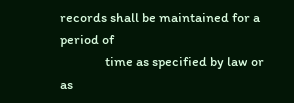records shall be maintained for a period of
               time as specified by law or as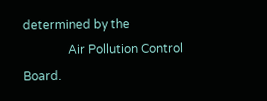determined by the
               Air Pollution Control Board.